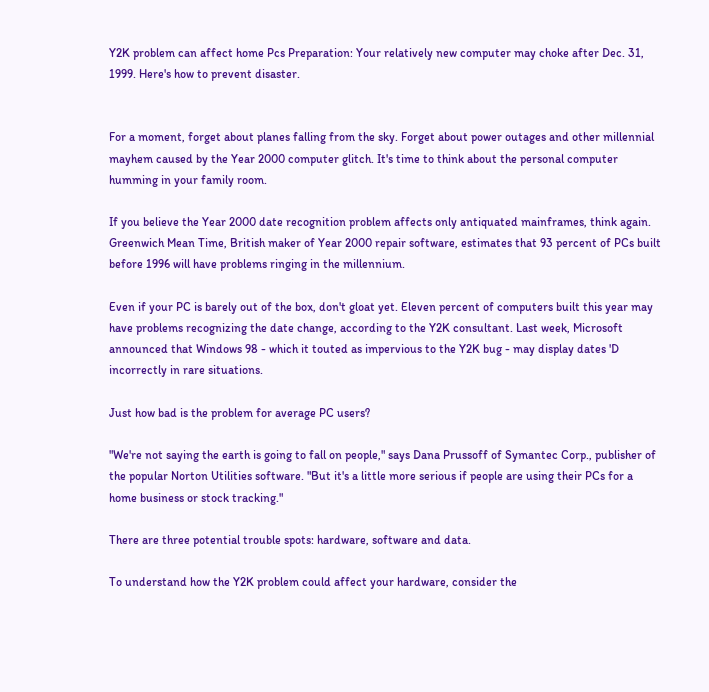Y2K problem can affect home Pcs Preparation: Your relatively new computer may choke after Dec. 31, 1999. Here's how to prevent disaster.


For a moment, forget about planes falling from the sky. Forget about power outages and other millennial mayhem caused by the Year 2000 computer glitch. It's time to think about the personal computer humming in your family room.

If you believe the Year 2000 date recognition problem affects only antiquated mainframes, think again. Greenwich Mean Time, British maker of Year 2000 repair software, estimates that 93 percent of PCs built before 1996 will have problems ringing in the millennium.

Even if your PC is barely out of the box, don't gloat yet. Eleven percent of computers built this year may have problems recognizing the date change, according to the Y2K consultant. Last week, Microsoft announced that Windows 98 - which it touted as impervious to the Y2K bug - may display dates 'D incorrectly in rare situations.

Just how bad is the problem for average PC users?

"We're not saying the earth is going to fall on people," says Dana Prussoff of Symantec Corp., publisher of the popular Norton Utilities software. "But it's a little more serious if people are using their PCs for a home business or stock tracking."

There are three potential trouble spots: hardware, software and data.

To understand how the Y2K problem could affect your hardware, consider the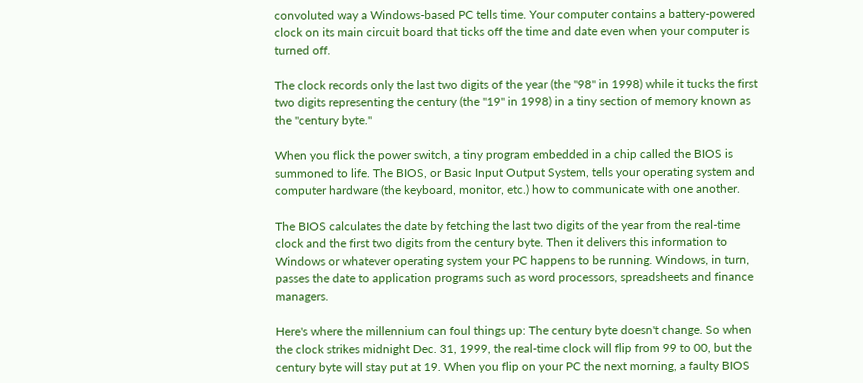convoluted way a Windows-based PC tells time. Your computer contains a battery-powered clock on its main circuit board that ticks off the time and date even when your computer is turned off.

The clock records only the last two digits of the year (the "98" in 1998) while it tucks the first two digits representing the century (the "19" in 1998) in a tiny section of memory known as the "century byte."

When you flick the power switch, a tiny program embedded in a chip called the BIOS is summoned to life. The BIOS, or Basic Input Output System, tells your operating system and computer hardware (the keyboard, monitor, etc.) how to communicate with one another.

The BIOS calculates the date by fetching the last two digits of the year from the real-time clock and the first two digits from the century byte. Then it delivers this information to Windows or whatever operating system your PC happens to be running. Windows, in turn, passes the date to application programs such as word processors, spreadsheets and finance managers.

Here's where the millennium can foul things up: The century byte doesn't change. So when the clock strikes midnight Dec. 31, 1999, the real-time clock will flip from 99 to 00, but the century byte will stay put at 19. When you flip on your PC the next morning, a faulty BIOS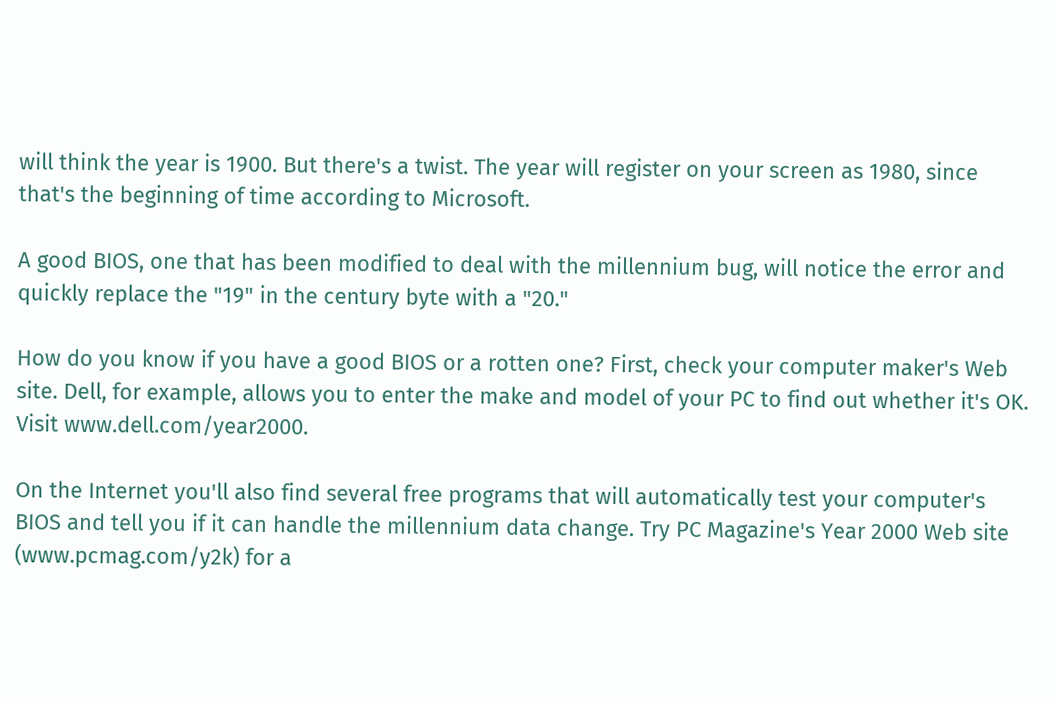will think the year is 1900. But there's a twist. The year will register on your screen as 1980, since that's the beginning of time according to Microsoft.

A good BIOS, one that has been modified to deal with the millennium bug, will notice the error and quickly replace the "19" in the century byte with a "20."

How do you know if you have a good BIOS or a rotten one? First, check your computer maker's Web site. Dell, for example, allows you to enter the make and model of your PC to find out whether it's OK. Visit www.dell.com/year2000.

On the Internet you'll also find several free programs that will automatically test your computer's BIOS and tell you if it can handle the millennium data change. Try PC Magazine's Year 2000 Web site (www.pcmag.com/y2k) for a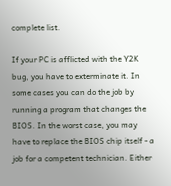complete list.

If your PC is afflicted with the Y2K bug, you have to exterminate it. In some cases you can do the job by running a program that changes the BIOS. In the worst case, you may have to replace the BIOS chip itself - a job for a competent technician. Either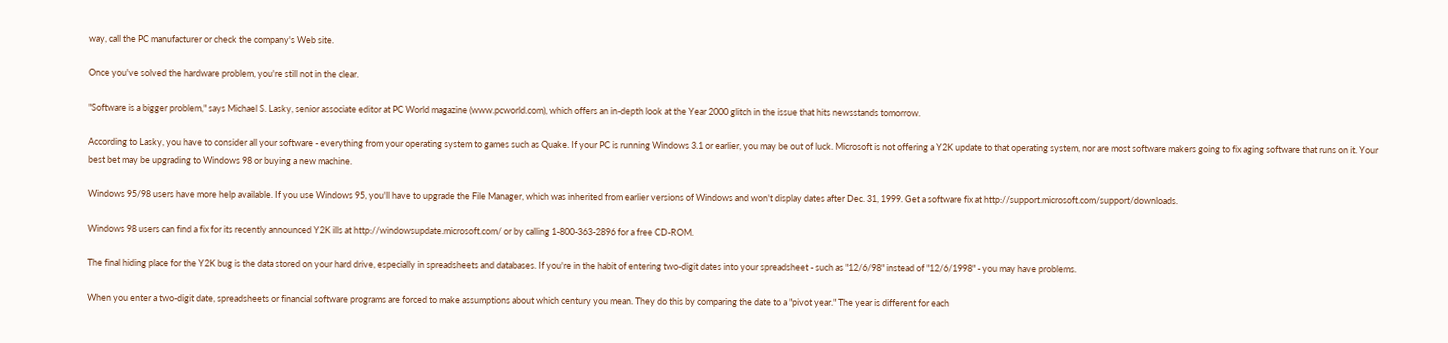way, call the PC manufacturer or check the company's Web site.

Once you've solved the hardware problem, you're still not in the clear.

"Software is a bigger problem," says Michael S. Lasky, senior associate editor at PC World magazine (www.pcworld.com), which offers an in-depth look at the Year 2000 glitch in the issue that hits newsstands tomorrow.

According to Lasky, you have to consider all your software - everything from your operating system to games such as Quake. If your PC is running Windows 3.1 or earlier, you may be out of luck. Microsoft is not offering a Y2K update to that operating system, nor are most software makers going to fix aging software that runs on it. Your best bet may be upgrading to Windows 98 or buying a new machine.

Windows 95/98 users have more help available. If you use Windows 95, you'll have to upgrade the File Manager, which was inherited from earlier versions of Windows and won't display dates after Dec. 31, 1999. Get a software fix at http://support.microsoft.com/support/downloads.

Windows 98 users can find a fix for its recently announced Y2K ills at http://windowsupdate.microsoft.com/ or by calling 1-800-363-2896 for a free CD-ROM.

The final hiding place for the Y2K bug is the data stored on your hard drive, especially in spreadsheets and databases. If you're in the habit of entering two-digit dates into your spreadsheet - such as "12/6/98" instead of "12/6/1998" - you may have problems.

When you enter a two-digit date, spreadsheets or financial software programs are forced to make assumptions about which century you mean. They do this by comparing the date to a "pivot year." The year is different for each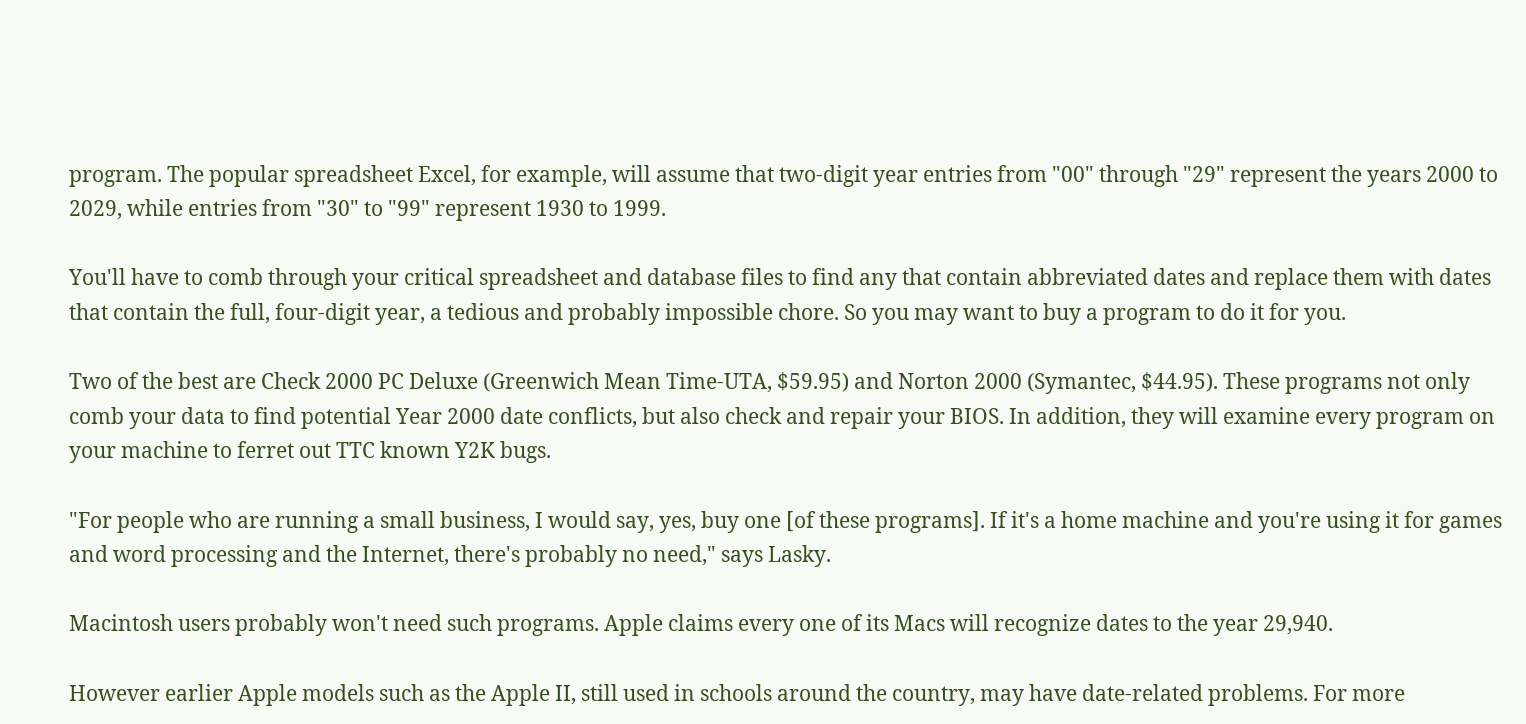program. The popular spreadsheet Excel, for example, will assume that two-digit year entries from "00" through "29" represent the years 2000 to 2029, while entries from "30" to "99" represent 1930 to 1999.

You'll have to comb through your critical spreadsheet and database files to find any that contain abbreviated dates and replace them with dates that contain the full, four-digit year, a tedious and probably impossible chore. So you may want to buy a program to do it for you.

Two of the best are Check 2000 PC Deluxe (Greenwich Mean Time-UTA, $59.95) and Norton 2000 (Symantec, $44.95). These programs not only comb your data to find potential Year 2000 date conflicts, but also check and repair your BIOS. In addition, they will examine every program on your machine to ferret out TTC known Y2K bugs.

"For people who are running a small business, I would say, yes, buy one [of these programs]. If it's a home machine and you're using it for games and word processing and the Internet, there's probably no need," says Lasky.

Macintosh users probably won't need such programs. Apple claims every one of its Macs will recognize dates to the year 29,940.

However earlier Apple models such as the Apple II, still used in schools around the country, may have date-related problems. For more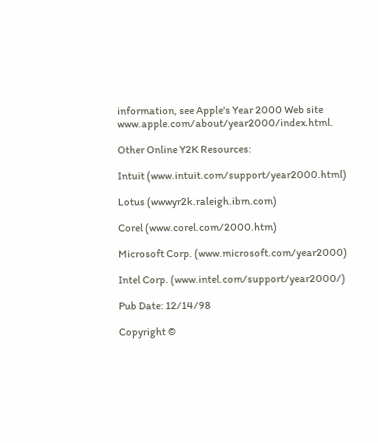information, see Apple's Year 2000 Web site www.apple.com/about/year2000/index.html.

Other Online Y2K Resources:

Intuit (www.intuit.com/support/year2000.html)

Lotus (wwwyr2k.raleigh.ibm.com)

Corel (www.corel.com/2000.htm)

Microsoft Corp. (www.microsoft.com/year2000)

Intel Corp. (www.intel.com/support/year2000/)

Pub Date: 12/14/98

Copyright ©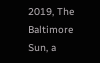2019, The Baltimore Sun, a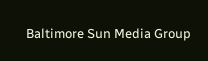Baltimore Sun Media Group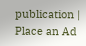publication | Place an Ad